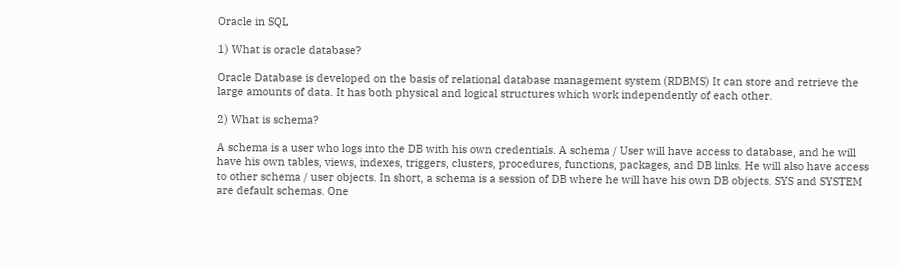Oracle in SQL

1) What is oracle database?

Oracle Database is developed on the basis of relational database management system (RDBMS) It can store and retrieve the large amounts of data. It has both physical and logical structures which work independently of each other.

2) What is schema?

A schema is a user who logs into the DB with his own credentials. A schema / User will have access to database, and he will have his own tables, views, indexes, triggers, clusters, procedures, functions, packages, and DB links. He will also have access to other schema / user objects. In short, a schema is a session of DB where he will have his own DB objects. SYS and SYSTEM are default schemas. One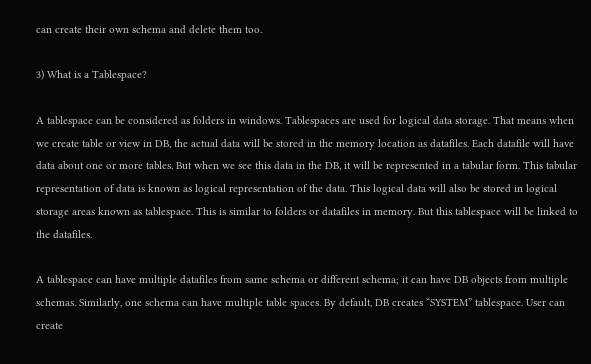can create their own schema and delete them too.

3) What is a Tablespace?

A tablespace can be considered as folders in windows. Tablespaces are used for logical data storage. That means when we create table or view in DB, the actual data will be stored in the memory location as datafiles. Each datafile will have data about one or more tables. But when we see this data in the DB, it will be represented in a tabular form. This tabular representation of data is known as logical representation of the data. This logical data will also be stored in logical storage areas known as tablespace. This is similar to folders or datafiles in memory. But this tablespace will be linked to the datafiles.

A tablespace can have multiple datafiles from same schema or different schema; it can have DB objects from multiple schemas. Similarly, one schema can have multiple table spaces. By default, DB creates “SYSTEM” tablespace. User can create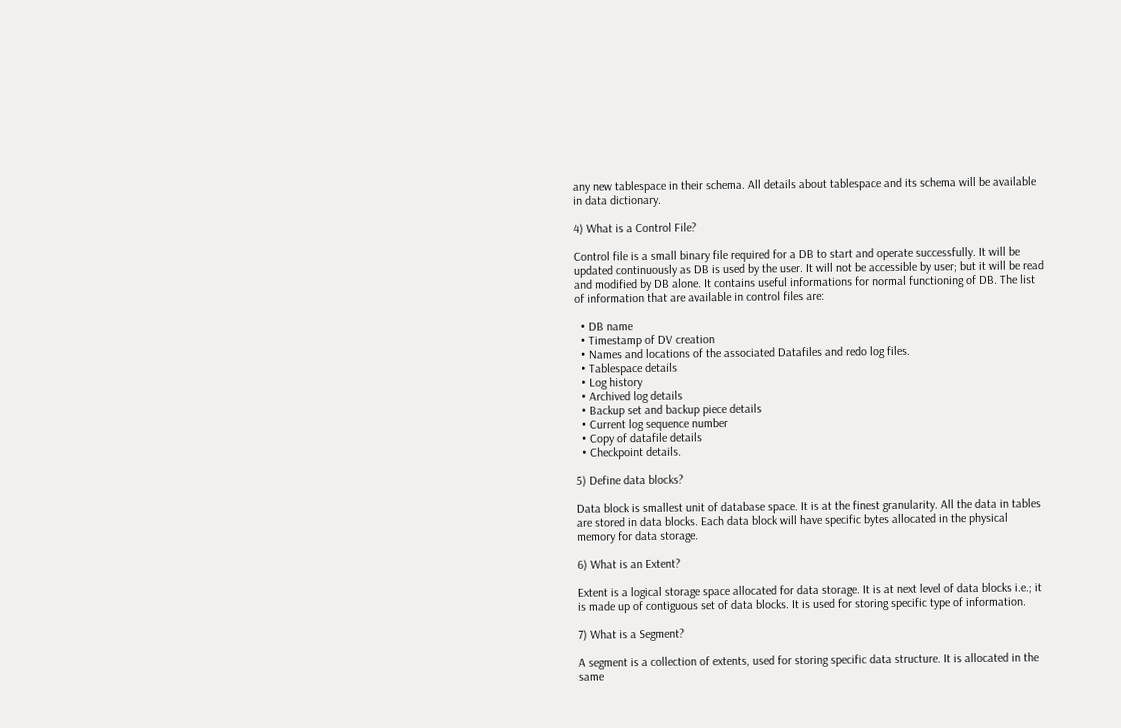any new tablespace in their schema. All details about tablespace and its schema will be available in data dictionary.

4) What is a Control File?

Control file is a small binary file required for a DB to start and operate successfully. It will be updated continuously as DB is used by the user. It will not be accessible by user; but it will be read and modified by DB alone. It contains useful informations for normal functioning of DB. The list of information that are available in control files are:

  • DB name
  • Timestamp of DV creation
  • Names and locations of the associated Datafiles and redo log files.
  • Tablespace details
  • Log history
  • Archived log details
  • Backup set and backup piece details
  • Current log sequence number
  • Copy of datafile details
  • Checkpoint details.

5) Define data blocks?

Data block is smallest unit of database space. It is at the finest granularity. All the data in tables are stored in data blocks. Each data block will have specific bytes allocated in the physical memory for data storage.

6) What is an Extent?

Extent is a logical storage space allocated for data storage. It is at next level of data blocks i.e.; it is made up of contiguous set of data blocks. It is used for storing specific type of information.

7) What is a Segment?

A segment is a collection of extents, used for storing specific data structure. It is allocated in the same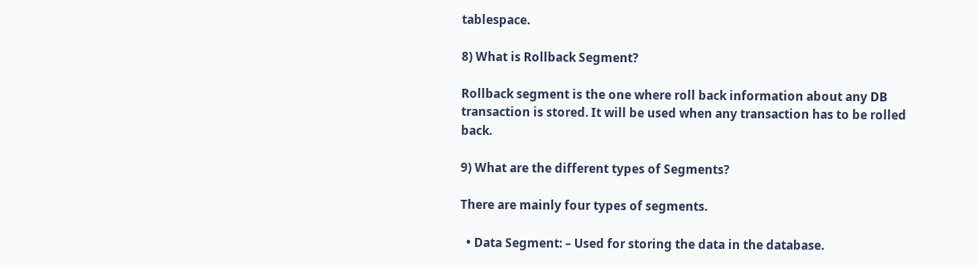tablespace.

8) What is Rollback Segment?

Rollback segment is the one where roll back information about any DB transaction is stored. It will be used when any transaction has to be rolled back.

9) What are the different types of Segments?

There are mainly four types of segments.

  • Data Segment: – Used for storing the data in the database.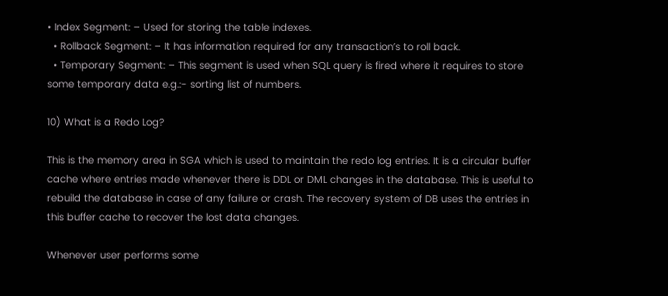• Index Segment: – Used for storing the table indexes.
  • Rollback Segment: – It has information required for any transaction’s to roll back.
  • Temporary Segment: – This segment is used when SQL query is fired where it requires to store some temporary data e.g.:- sorting list of numbers.

10) What is a Redo Log?

This is the memory area in SGA which is used to maintain the redo log entries. It is a circular buffer cache where entries made whenever there is DDL or DML changes in the database. This is useful to rebuild the database in case of any failure or crash. The recovery system of DB uses the entries in this buffer cache to recover the lost data changes.

Whenever user performs some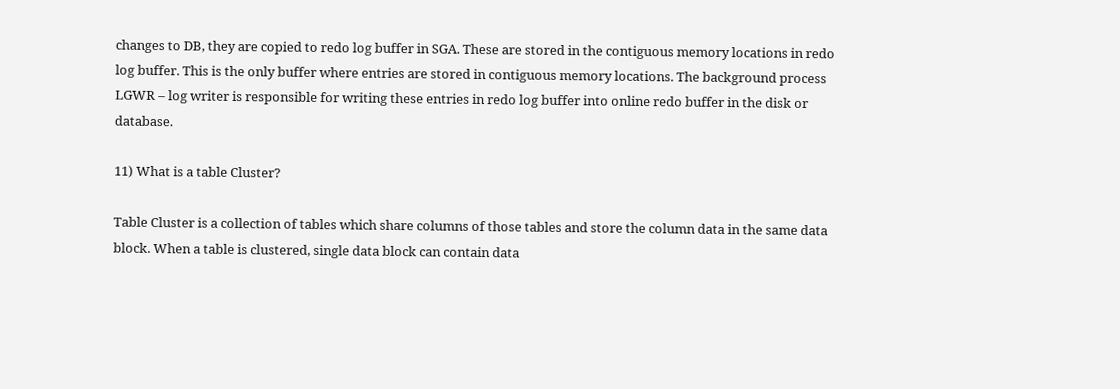changes to DB, they are copied to redo log buffer in SGA. These are stored in the contiguous memory locations in redo log buffer. This is the only buffer where entries are stored in contiguous memory locations. The background process LGWR – log writer is responsible for writing these entries in redo log buffer into online redo buffer in the disk or database.

11) What is a table Cluster?

Table Cluster is a collection of tables which share columns of those tables and store the column data in the same data block. When a table is clustered, single data block can contain data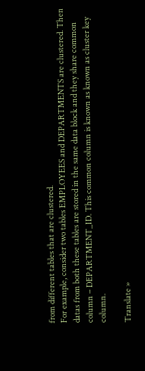from different tables that are clustered.
For example, consider two tables EMPLOYEES and DEPARTMENTS are clustered. Then datas from both these tables are stored in the same data block and they share common column – DEPARTMENT_ID. This common column is known as known as cluster key column.

Translate »